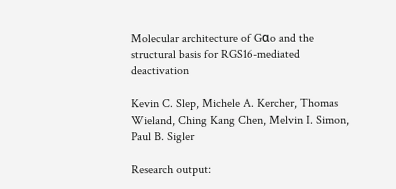Molecular architecture of Gαo and the structural basis for RGS16-mediated deactivation

Kevin C. Slep, Michele A. Kercher, Thomas Wieland, Ching Kang Chen, Melvin I. Simon, Paul B. Sigler

Research output: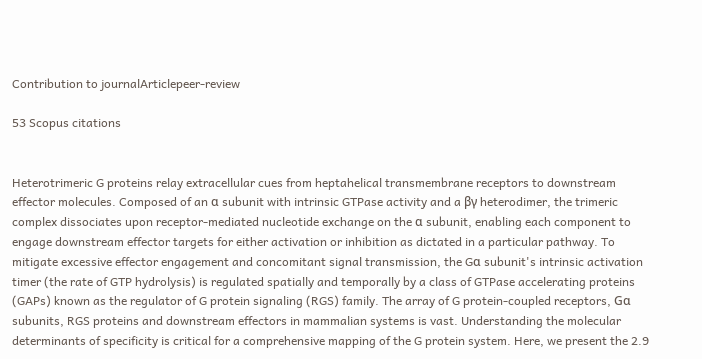Contribution to journalArticlepeer-review

53 Scopus citations


Heterotrimeric G proteins relay extracellular cues from heptahelical transmembrane receptors to downstream effector molecules. Composed of an α subunit with intrinsic GTPase activity and a βγ heterodimer, the trimeric complex dissociates upon receptor-mediated nucleotide exchange on the α subunit, enabling each component to engage downstream effector targets for either activation or inhibition as dictated in a particular pathway. To mitigate excessive effector engagement and concomitant signal transmission, the Gα subunit's intrinsic activation timer (the rate of GTP hydrolysis) is regulated spatially and temporally by a class of GTPase accelerating proteins (GAPs) known as the regulator of G protein signaling (RGS) family. The array of G protein-coupled receptors, Gα subunits, RGS proteins and downstream effectors in mammalian systems is vast. Understanding the molecular determinants of specificity is critical for a comprehensive mapping of the G protein system. Here, we present the 2.9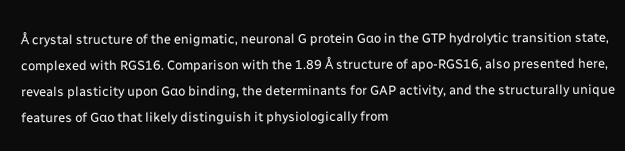Å crystal structure of the enigmatic, neuronal G protein Gαo in the GTP hydrolytic transition state, complexed with RGS16. Comparison with the 1.89 Å structure of apo-RGS16, also presented here, reveals plasticity upon Gαo binding, the determinants for GAP activity, and the structurally unique features of Gαo that likely distinguish it physiologically from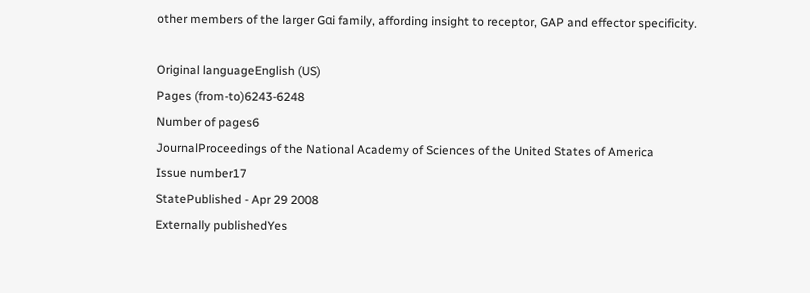other members of the larger Gαi family, affording insight to receptor, GAP and effector specificity.

Original languageEnglish (US)
Pages (from-to)6243-6248
Number of pages6
JournalProceedings of the National Academy of Sciences of the United States of America
Issue number17
StatePublished - Apr 29 2008
Externally publishedYes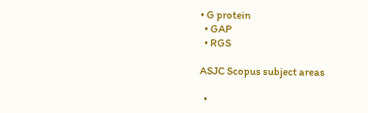• G protein
  • GAP
  • RGS

ASJC Scopus subject areas

  •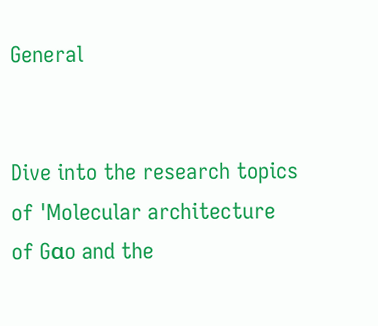General


Dive into the research topics of 'Molecular architecture of Gαo and the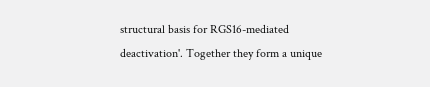structural basis for RGS16-mediated deactivation'. Together they form a unique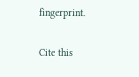fingerprint.

Cite this